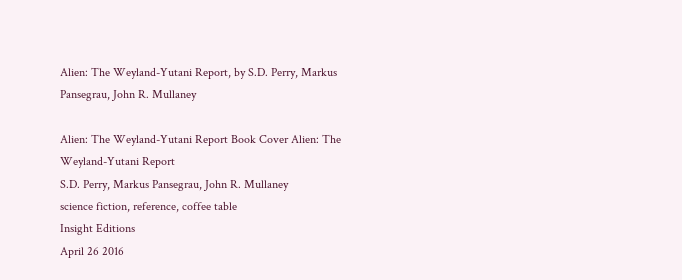Alien: The Weyland-Yutani Report, by S.D. Perry, Markus Pansegrau, John R. Mullaney

Alien: The Weyland-Yutani Report Book Cover Alien: The Weyland-Yutani Report
S.D. Perry, Markus Pansegrau, John R. Mullaney
science fiction, reference, coffee table
Insight Editions
April 26 2016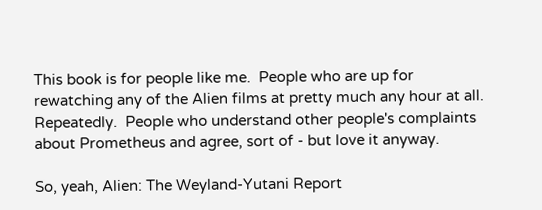This book is for people like me.  People who are up for rewatching any of the Alien films at pretty much any hour at all. Repeatedly.  People who understand other people's complaints about Prometheus and agree, sort of - but love it anyway.

So, yeah, Alien: The Weyland-Yutani Report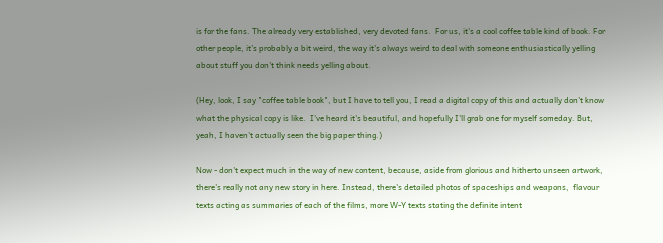is for the fans. The already very established, very devoted fans.  For us, it's a cool coffee table kind of book. For other people, it's probably a bit weird, the way it's always weird to deal with someone enthusiastically yelling about stuff you don't think needs yelling about.

(Hey, look, I say "coffee table book", but I have to tell you, I read a digital copy of this and actually don't know what the physical copy is like.  I've heard it's beautiful, and hopefully I'll grab one for myself someday. But, yeah, I haven't actually seen the big paper thing.)

Now - don't expect much in the way of new content, because, aside from glorious and hitherto unseen artwork, there's really not any new story in here. Instead, there's detailed photos of spaceships and weapons,  flavour texts acting as summaries of each of the films, more W-Y texts stating the definite intent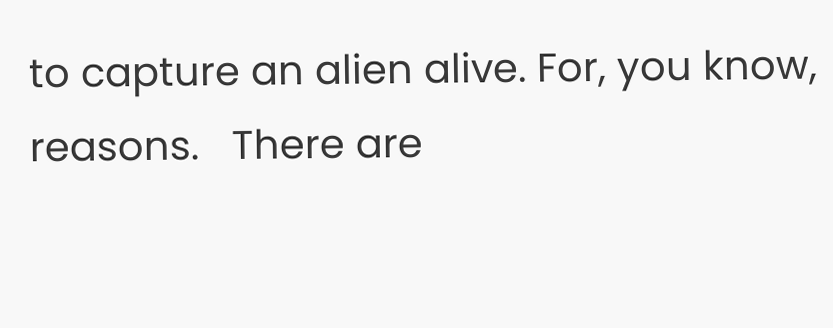to capture an alien alive. For, you know, reasons.   There are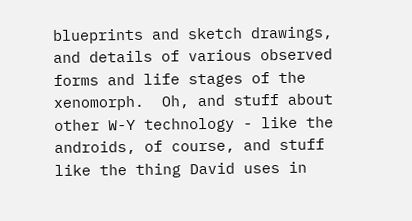blueprints and sketch drawings,  and details of various observed forms and life stages of the xenomorph.  Oh, and stuff about other W-Y technology - like the androids, of course, and stuff like the thing David uses in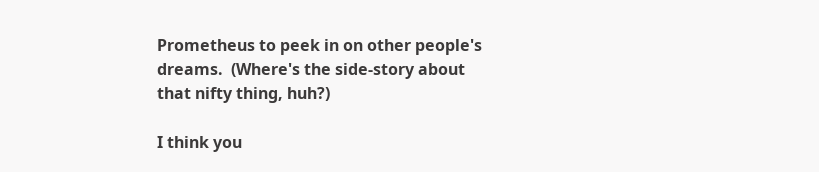Prometheus to peek in on other people's dreams.  (Where's the side-story about that nifty thing, huh?)

I think you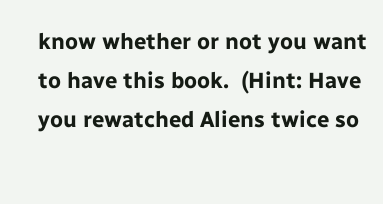know whether or not you want to have this book.  (Hint: Have you rewatched Aliens twice so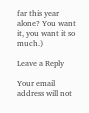far this year alone? You want it, you want it so much.)

Leave a Reply

Your email address will not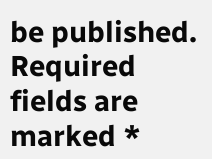be published. Required fields are marked *